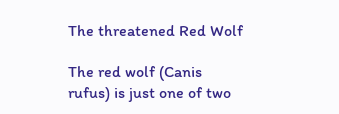The threatened Red Wolf

The red wolf (Canis rufus) is just one of two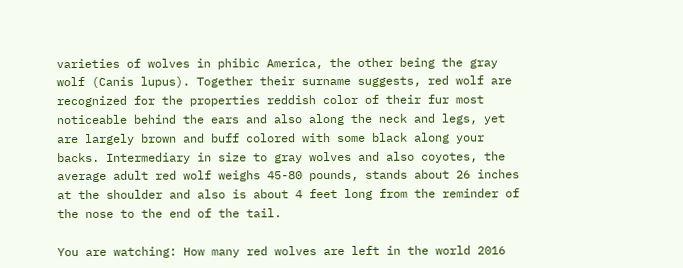varieties of wolves in phibìc America, the other being the gray wolf (Canis lupus). Together their surname suggests, red wolf are recognized for the properties reddish color of their fur most noticeable behind the ears and also along the neck and legs, yet are largely brown and buff colored with some black along your backs. Intermediary in size to gray wolves and also coyotes, the average adult red wolf weighs 45-80 pounds, stands about 26 inches at the shoulder and also is about 4 feet long from the reminder of the nose to the end of the tail.

You are watching: How many red wolves are left in the world 2016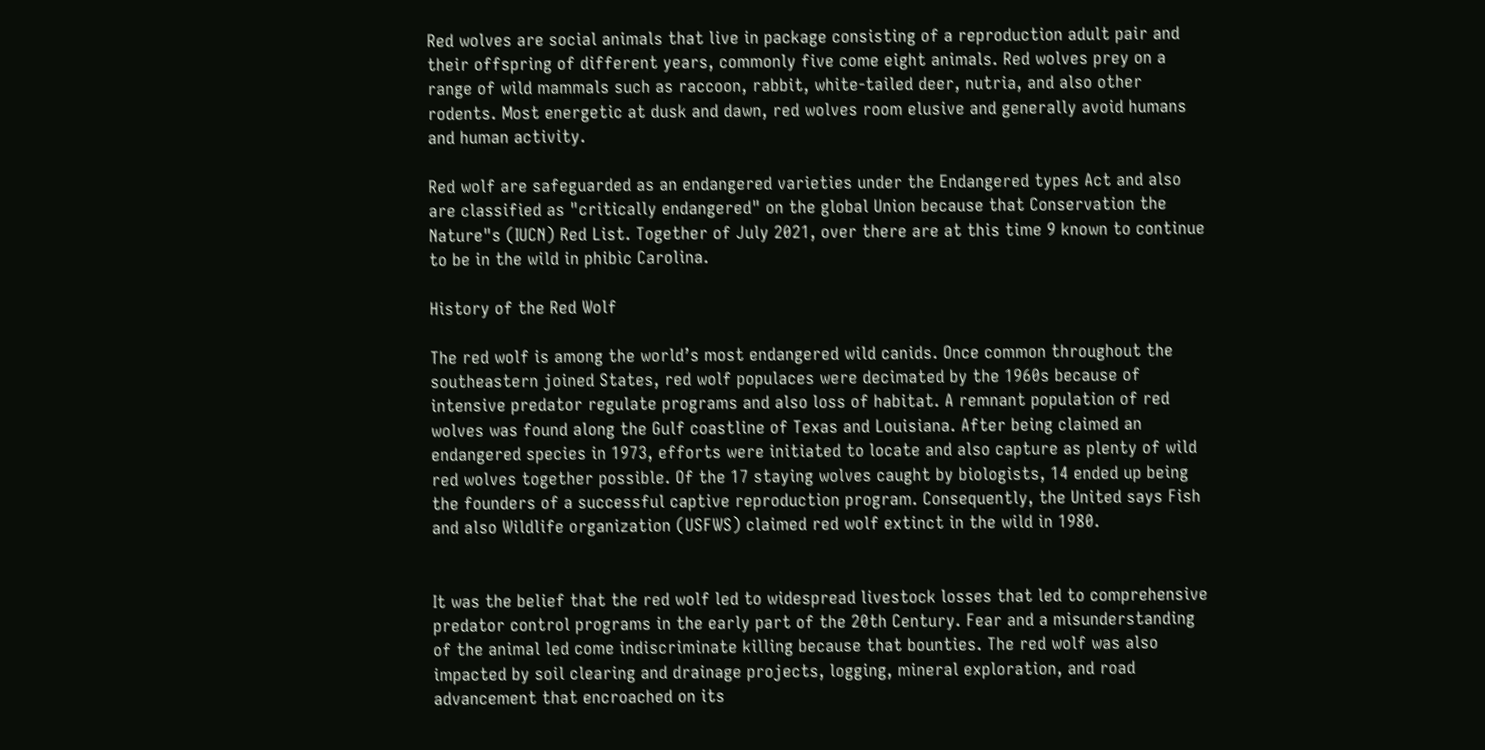Red wolves are social animals that live in package consisting of a reproduction adult pair and their offspring of different years, commonly five come eight animals. Red wolves prey on a range of wild mammals such as raccoon, rabbit, white-tailed deer, nutria, and also other rodents. Most energetic at dusk and dawn, red wolves room elusive and generally avoid humans and human activity.

Red wolf are safeguarded as an endangered varieties under the Endangered types Act and also are classified as "critically endangered" on the global Union because that Conservation the Nature"s (IUCN) Red List. Together of July 2021, over there are at this time 9 known to continue to be in the wild in phibìc Carolina.

History of the Red Wolf

The red wolf is among the world’s most endangered wild canids. Once common throughout the southeastern joined States, red wolf populaces were decimated by the 1960s because of intensive predator regulate programs and also loss of habitat. A remnant population of red wolves was found along the Gulf coastline of Texas and Louisiana. After being claimed an endangered species in 1973, efforts were initiated to locate and also capture as plenty of wild red wolves together possible. Of the 17 staying wolves caught by biologists, 14 ended up being the founders of a successful captive reproduction program. Consequently, the United says Fish and also Wildlife organization (USFWS) claimed red wolf extinct in the wild in 1980.


It was the belief that the red wolf led to widespread livestock losses that led to comprehensive predator control programs in the early part of the 20th Century. Fear and a misunderstanding of the animal led come indiscriminate killing because that bounties. The red wolf was also impacted by soil clearing and drainage projects, logging, mineral exploration, and road advancement that encroached on its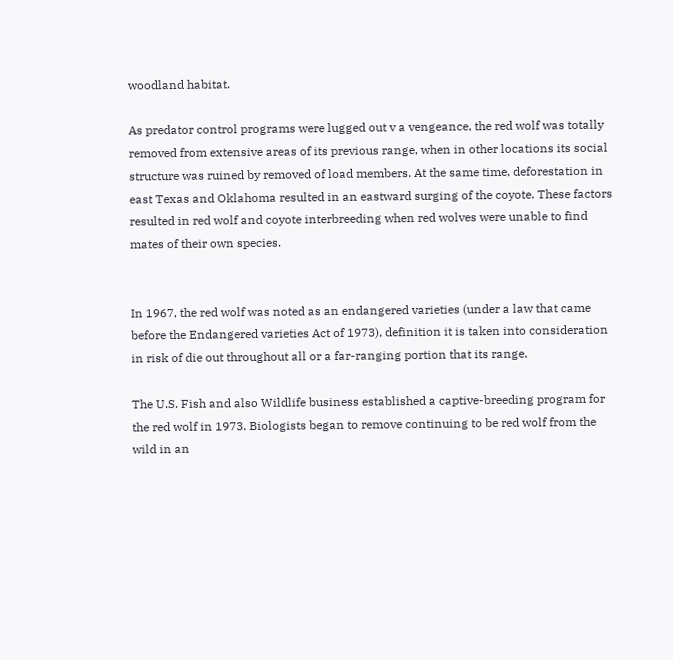woodland habitat.

As predator control programs were lugged out v a vengeance, the red wolf was totally removed from extensive areas of its previous range, when in other locations its social structure was ruined by removed of load members. At the same time, deforestation in east Texas and Oklahoma resulted in an eastward surging of the coyote. These factors resulted in red wolf and coyote interbreeding when red wolves were unable to find mates of their own species.


In 1967, the red wolf was noted as an endangered varieties (under a law that came before the Endangered varieties Act of 1973), definition it is taken into consideration in risk of die out throughout all or a far-ranging portion that its range.

The U.S. Fish and also Wildlife business established a captive-breeding program for the red wolf in 1973. Biologists began to remove continuing to be red wolf from the wild in an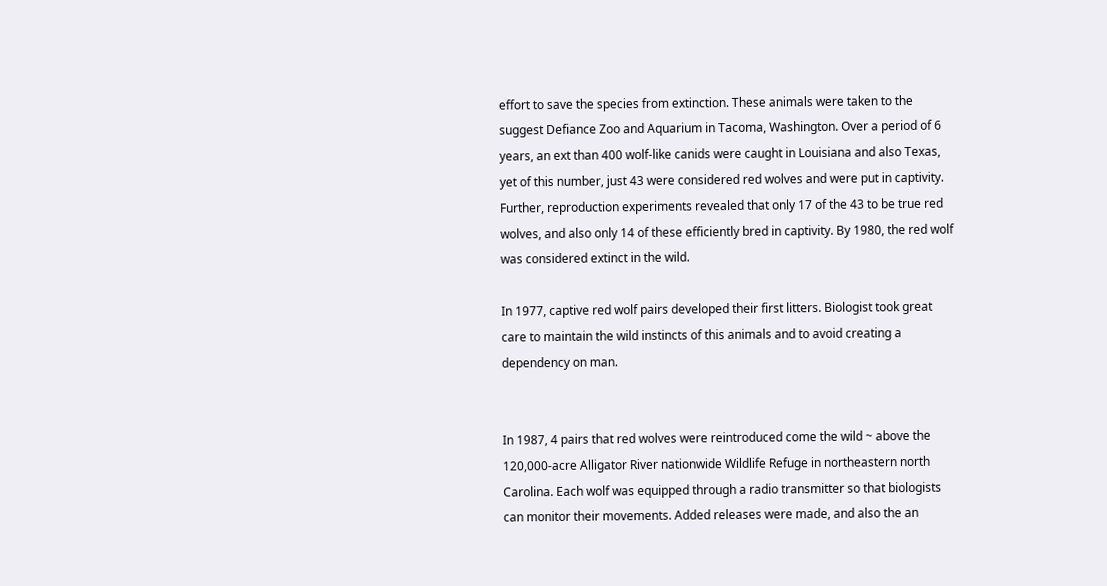effort to save the species from extinction. These animals were taken to the suggest Defiance Zoo and Aquarium in Tacoma, Washington. Over a period of 6 years, an ext than 400 wolf-like canids were caught in Louisiana and also Texas, yet of this number, just 43 were considered red wolves and were put in captivity. Further, reproduction experiments revealed that only 17 of the 43 to be true red wolves, and also only 14 of these efficiently bred in captivity. By 1980, the red wolf was considered extinct in the wild.

In 1977, captive red wolf pairs developed their first litters. Biologist took great care to maintain the wild instincts of this animals and to avoid creating a dependency on man.


In 1987, 4 pairs that red wolves were reintroduced come the wild ~ above the 120,000-acre Alligator River nationwide Wildlife Refuge in northeastern north Carolina. Each wolf was equipped through a radio transmitter so that biologists can monitor their movements. Added releases were made, and also the an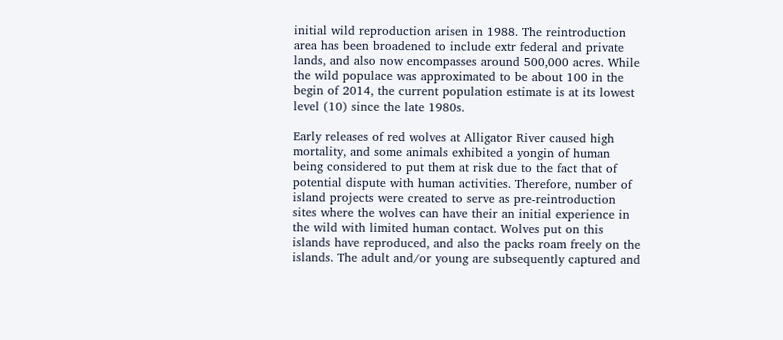initial wild reproduction arisen in 1988. The reintroduction area has been broadened to include extr federal and private lands, and also now encompasses around 500,000 acres. While the wild populace was approximated to be about 100 in the begin of 2014, the current population estimate is at its lowest level (10) since the late 1980s.

Early releases of red wolves at Alligator River caused high mortality, and some animals exhibited a yongin of human being considered to put them at risk due to the fact that of potential dispute with human activities. Therefore, number of island projects were created to serve as pre-reintroduction sites where the wolves can have their an initial experience in the wild with limited human contact. Wolves put on this islands have reproduced, and also the packs roam freely on the islands. The adult and/or young are subsequently captured and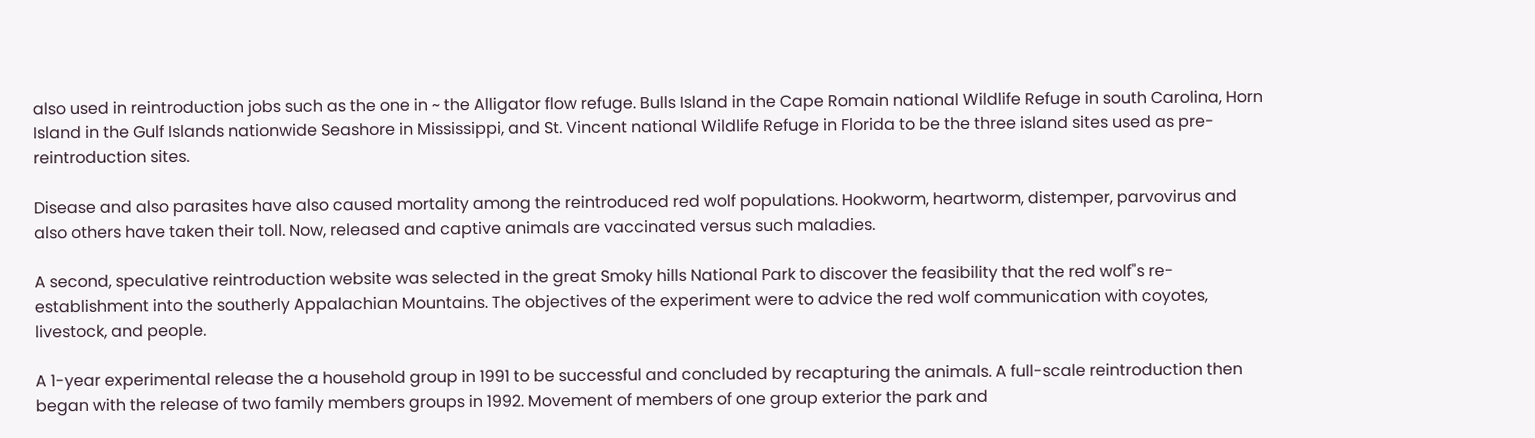also used in reintroduction jobs such as the one in ~ the Alligator flow refuge. Bulls Island in the Cape Romain national Wildlife Refuge in south Carolina, Horn Island in the Gulf Islands nationwide Seashore in Mississippi, and St. Vincent national Wildlife Refuge in Florida to be the three island sites used as pre-reintroduction sites.

Disease and also parasites have also caused mortality among the reintroduced red wolf populations. Hookworm, heartworm, distemper, parvovirus and also others have taken their toll. Now, released and captive animals are vaccinated versus such maladies.

A second, speculative reintroduction website was selected in the great Smoky hills National Park to discover the feasibility that the red wolf"s re-establishment into the southerly Appalachian Mountains. The objectives of the experiment were to advice the red wolf communication with coyotes, livestock, and people.

A 1-year experimental release the a household group in 1991 to be successful and concluded by recapturing the animals. A full-scale reintroduction then began with the release of two family members groups in 1992. Movement of members of one group exterior the park and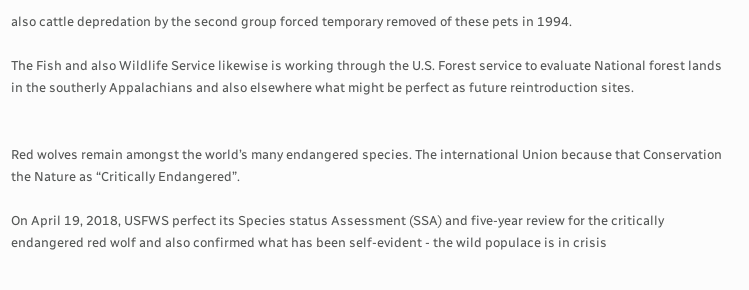also cattle depredation by the second group forced temporary removed of these pets in 1994.

The Fish and also Wildlife Service likewise is working through the U.S. Forest service to evaluate National forest lands in the southerly Appalachians and also elsewhere what might be perfect as future reintroduction sites.


Red wolves remain amongst the world’s many endangered species. The international Union because that Conservation the Nature as “Critically Endangered”.

On April 19, 2018, USFWS perfect its Species status Assessment (SSA) and five-year review for the critically endangered red wolf and also confirmed what has been self-evident - the wild populace is in crisis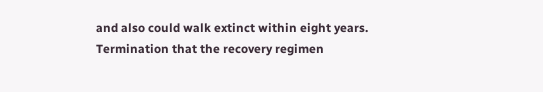and also could walk extinct within eight years. Termination that the recovery regimen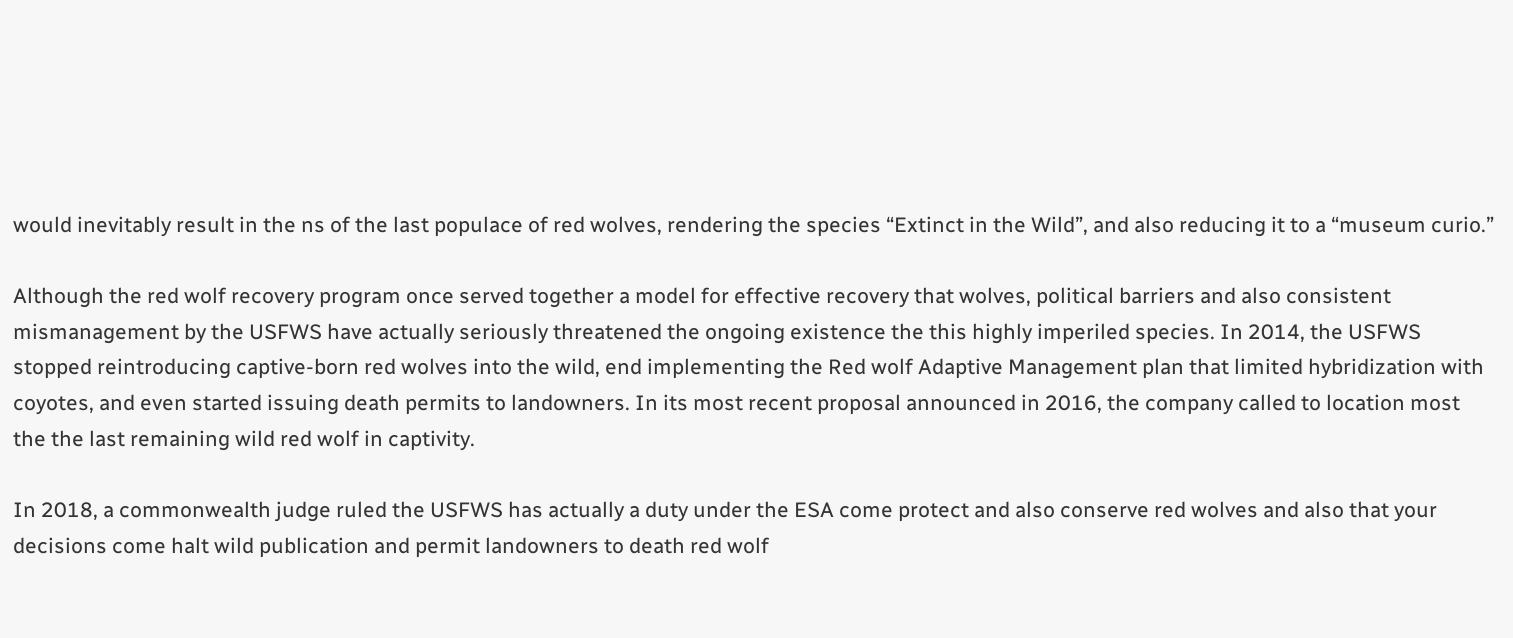would inevitably result in the ns of the last populace of red wolves, rendering the species “Extinct in the Wild”, and also reducing it to a “museum curio.”

Although the red wolf recovery program once served together a model for effective recovery that wolves, political barriers and also consistent mismanagement by the USFWS have actually seriously threatened the ongoing existence the this highly imperiled species. In 2014, the USFWS stopped reintroducing captive-born red wolves into the wild, end implementing the Red wolf Adaptive Management plan that limited hybridization with coyotes, and even started issuing death permits to landowners. In its most recent proposal announced in 2016, the company called to location most the the last remaining wild red wolf in captivity.

In 2018, a commonwealth judge ruled the USFWS has actually a duty under the ESA come protect and also conserve red wolves and also that your decisions come halt wild publication and permit landowners to death red wolf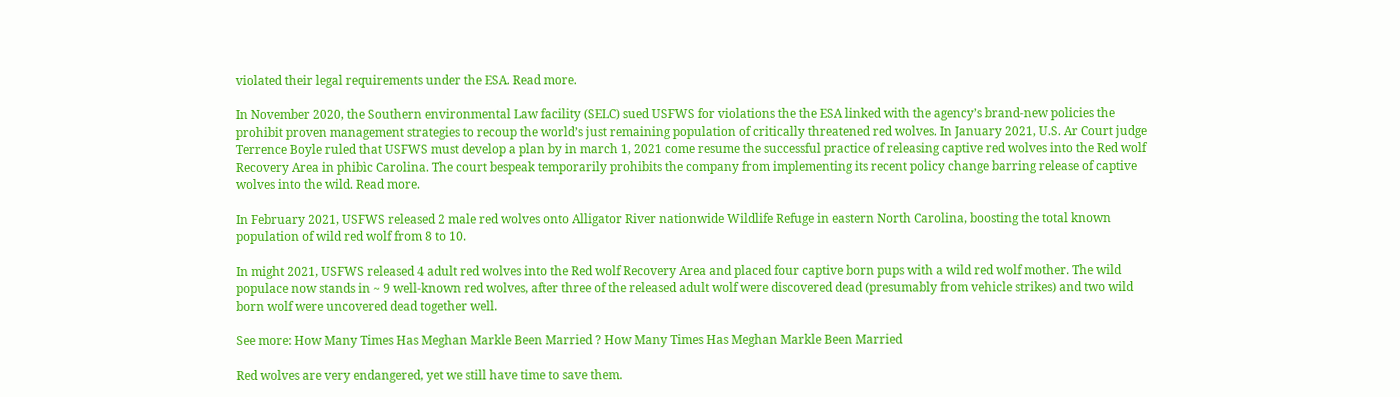violated their legal requirements under the ESA. Read more.

In November 2020, the Southern environmental Law facility (SELC) sued USFWS for violations the the ESA linked with the agency’s brand-new policies the prohibit proven management strategies to recoup the world’s just remaining population of critically threatened red wolves. In January 2021, U.S. Ar Court judge Terrence Boyle ruled that USFWS must develop a plan by in march 1, 2021 come resume the successful practice of releasing captive red wolves into the Red wolf Recovery Area in phibìc Carolina. The court bespeak temporarily prohibits the company from implementing its recent policy change barring release of captive wolves into the wild. Read more.

In February 2021, USFWS released 2 male red wolves onto Alligator River nationwide Wildlife Refuge in eastern North Carolina, boosting the total known population of wild red wolf from 8 to 10.

In might 2021, USFWS released 4 adult red wolves into the Red wolf Recovery Area and placed four captive born pups with a wild red wolf mother. The wild populace now stands in ~ 9 well-known red wolves, after three of the released adult wolf were discovered dead (presumably from vehicle strikes) and two wild born wolf were uncovered dead together well.

See more: How Many Times Has Meghan Markle Been Married ? How Many Times Has Meghan Markle Been Married

Red wolves are very endangered, yet we still have time to save them.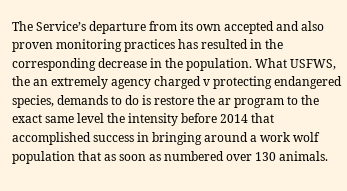The Service’s departure from its own accepted and also proven monitoring practices has resulted in the corresponding decrease in the population. What USFWS, the an extremely agency charged v protecting endangered species, demands to do is restore the ar program to the exact same level the intensity before 2014 that accomplished success in bringing around a work wolf population that as soon as numbered over 130 animals.